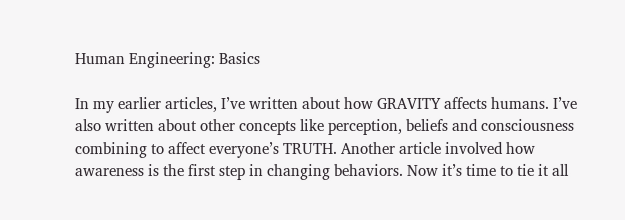Human Engineering: Basics

In my earlier articles, I’ve written about how GRAVITY affects humans. I’ve also written about other concepts like perception, beliefs and consciousness combining to affect everyone’s TRUTH. Another article involved how awareness is the first step in changing behaviors. Now it’s time to tie it all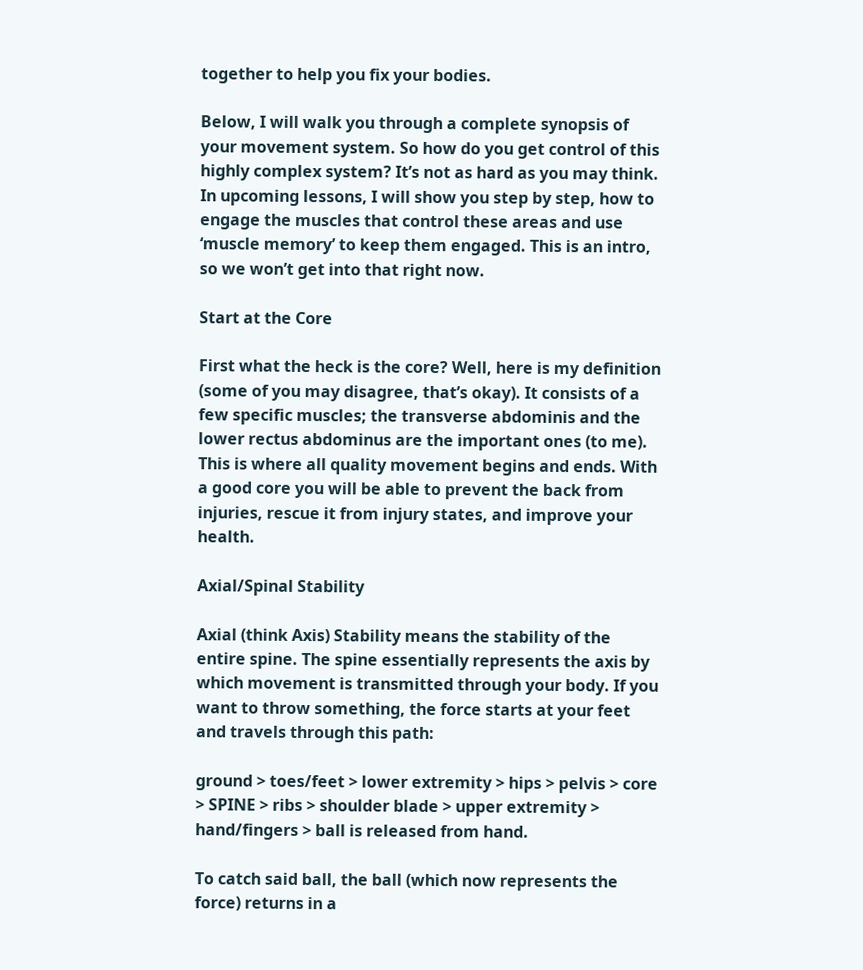together to help you fix your bodies.

Below, I will walk you through a complete synopsis of your movement system. So how do you get control of this highly complex system? It’s not as hard as you may think. In upcoming lessons, I will show you step by step, how to engage the muscles that control these areas and use ‘muscle memory’ to keep them engaged. This is an intro, so we won’t get into that right now.

Start at the Core

First what the heck is the core? Well, here is my definition (some of you may disagree, that’s okay). It consists of a few specific muscles; the transverse abdominis and the lower rectus abdominus are the important ones (to me). This is where all quality movement begins and ends. With a good core you will be able to prevent the back from injuries, rescue it from injury states, and improve your health.

Axial/Spinal Stability

Axial (think Axis) Stability means the stability of the entire spine. The spine essentially represents the axis by which movement is transmitted through your body. If you want to throw something, the force starts at your feet and travels through this path:

ground > toes/feet > lower extremity > hips > pelvis > core > SPINE > ribs > shoulder blade > upper extremity > hand/fingers > ball is released from hand.

To catch said ball, the ball (which now represents the force) returns in a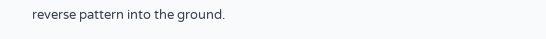reverse pattern into the ground.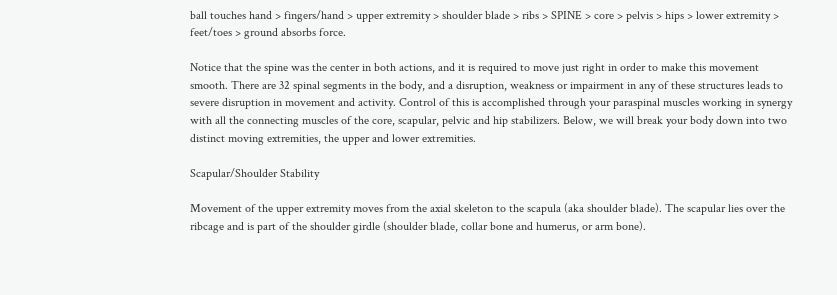ball touches hand > fingers/hand > upper extremity > shoulder blade > ribs > SPINE > core > pelvis > hips > lower extremity > feet/toes > ground absorbs force.

Notice that the spine was the center in both actions, and it is required to move just right in order to make this movement smooth. There are 32 spinal segments in the body, and a disruption, weakness or impairment in any of these structures leads to severe disruption in movement and activity. Control of this is accomplished through your paraspinal muscles working in synergy with all the connecting muscles of the core, scapular, pelvic and hip stabilizers. Below, we will break your body down into two distinct moving extremities, the upper and lower extremities.

Scapular/Shoulder Stability

Movement of the upper extremity moves from the axial skeleton to the scapula (aka shoulder blade). The scapular lies over the ribcage and is part of the shoulder girdle (shoulder blade, collar bone and humerus, or arm bone).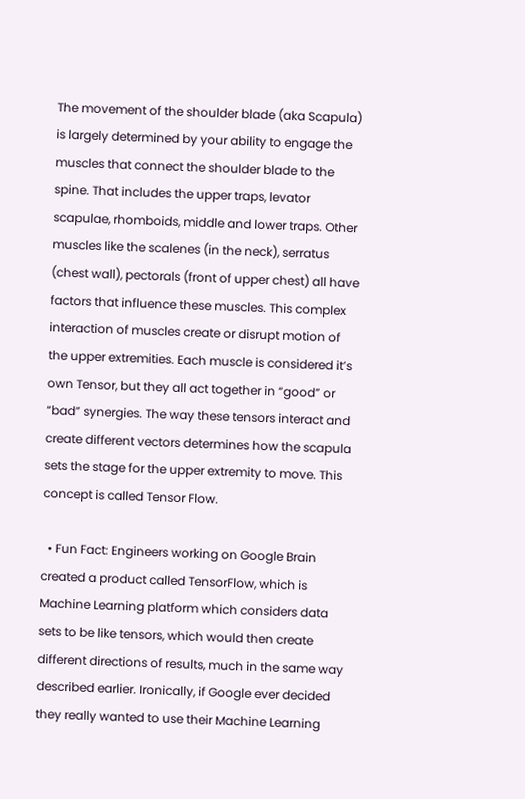The movement of the shoulder blade (aka Scapula) is largely determined by your ability to engage the muscles that connect the shoulder blade to the spine. That includes the upper traps, levator scapulae, rhomboids, middle and lower traps. Other muscles like the scalenes (in the neck), serratus (chest wall), pectorals (front of upper chest) all have factors that influence these muscles. This complex interaction of muscles create or disrupt motion of the upper extremities. Each muscle is considered it’s own Tensor, but they all act together in “good” or “bad” synergies. The way these tensors interact and create different vectors determines how the scapula sets the stage for the upper extremity to move. This concept is called Tensor Flow.

  • Fun Fact: Engineers working on Google Brain created a product called TensorFlow, which is Machine Learning platform which considers data sets to be like tensors, which would then create different directions of results, much in the same way described earlier. Ironically, if Google ever decided they really wanted to use their Machine Learning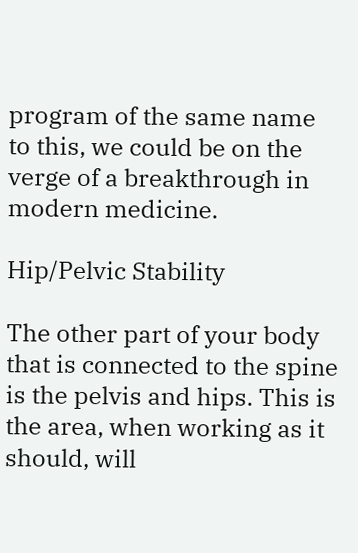program of the same name to this, we could be on the verge of a breakthrough in modern medicine.

Hip/Pelvic Stability

The other part of your body that is connected to the spine is the pelvis and hips. This is the area, when working as it should, will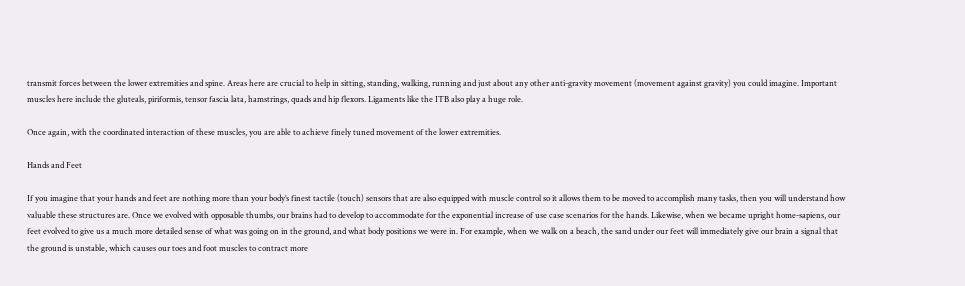transmit forces between the lower extremities and spine. Areas here are crucial to help in sitting, standing, walking, running and just about any other anti-gravity movement (movement against gravity) you could imagine. Important muscles here include the gluteals, piriformis, tensor fascia lata, hamstrings, quads and hip flexors. Ligaments like the ITB also play a huge role.

Once again, with the coordinated interaction of these muscles, you are able to achieve finely tuned movement of the lower extremities.

Hands and Feet

If you imagine that your hands and feet are nothing more than your body’s finest tactile (touch) sensors that are also equipped with muscle control so it allows them to be moved to accomplish many tasks, then you will understand how valuable these structures are. Once we evolved with opposable thumbs, our brains had to develop to accommodate for the exponential increase of use case scenarios for the hands. Likewise, when we became upright home-sapiens, our feet evolved to give us a much more detailed sense of what was going on in the ground, and what body positions we were in. For example, when we walk on a beach, the sand under our feet will immediately give our brain a signal that the ground is unstable, which causes our toes and foot muscles to contract more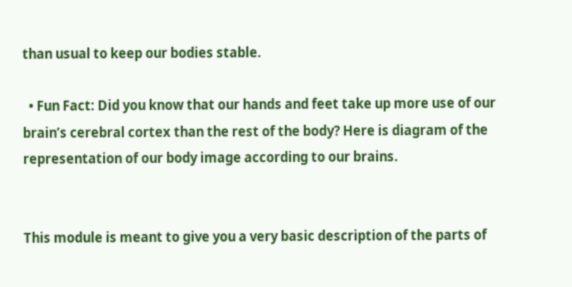than usual to keep our bodies stable.

  • Fun Fact: Did you know that our hands and feet take up more use of our brain’s cerebral cortex than the rest of the body? Here is diagram of the representation of our body image according to our brains.


This module is meant to give you a very basic description of the parts of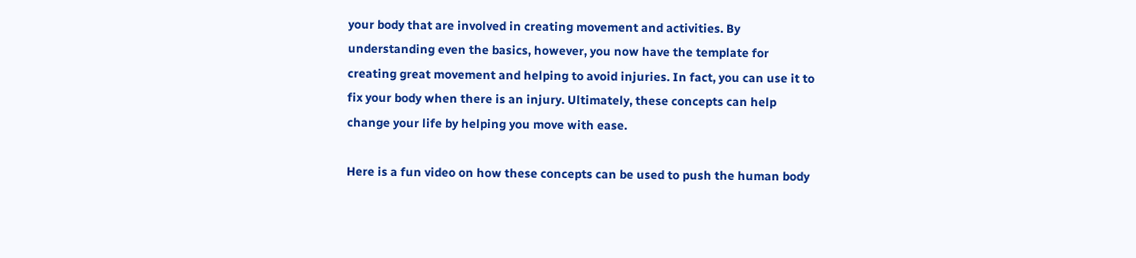your body that are involved in creating movement and activities. By understanding even the basics, however, you now have the template for creating great movement and helping to avoid injuries. In fact, you can use it to fix your body when there is an injury. Ultimately, these concepts can help change your life by helping you move with ease.

Here is a fun video on how these concepts can be used to push the human body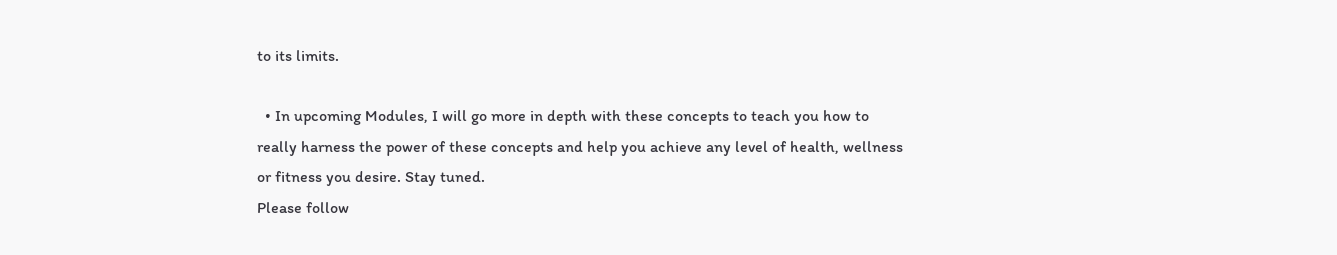to its limits.

  • In upcoming Modules, I will go more in depth with these concepts to teach you how to really harness the power of these concepts and help you achieve any level of health, wellness or fitness you desire. Stay tuned.
Please follow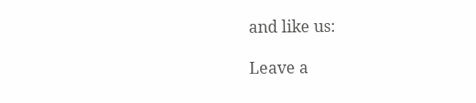and like us:

Leave a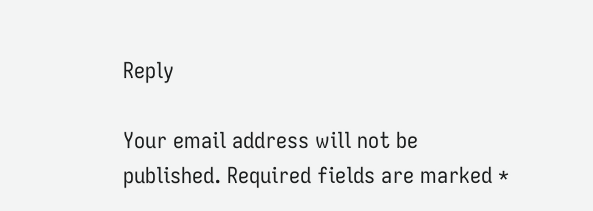Reply

Your email address will not be published. Required fields are marked *